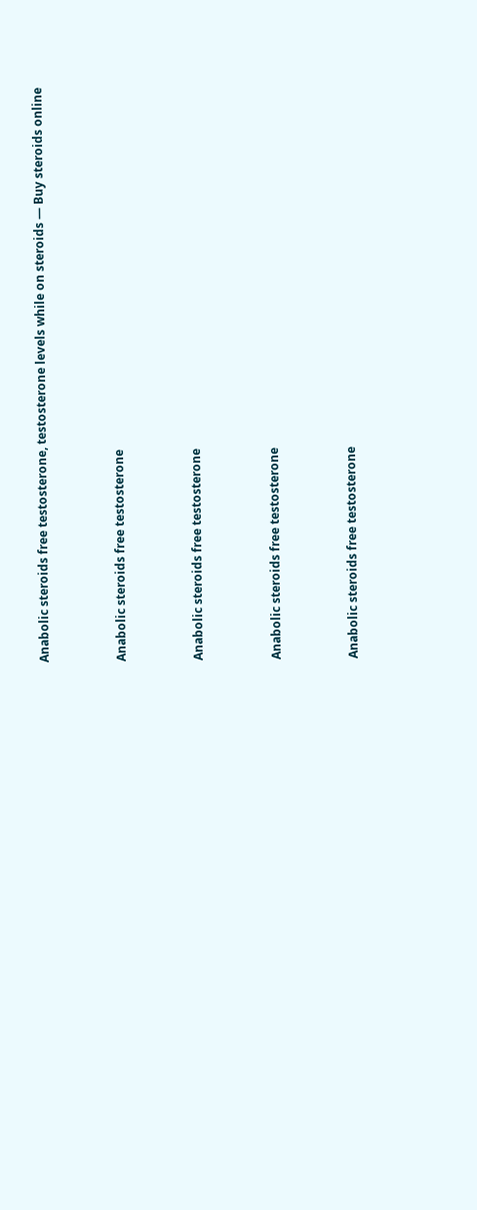Anabolic steroids free testosterone, testosterone levels while on steroids — Buy steroids online


Anabolic steroids free testosterone


Anabolic steroids free testosterone


Anabolic steroids free testosterone


Anabolic steroids free testosterone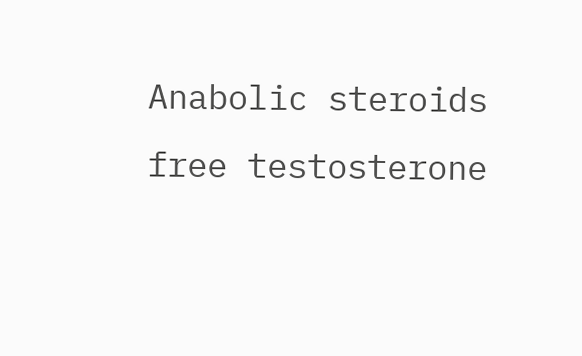Anabolic steroids free testosterone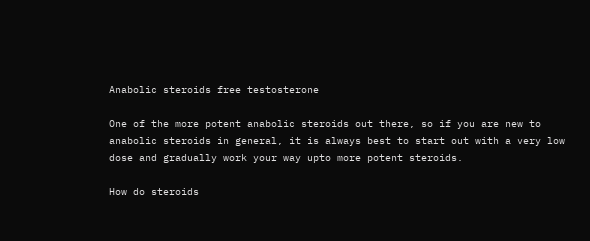Anabolic steroids free testosterone

One of the more potent anabolic steroids out there, so if you are new to anabolic steroids in general, it is always best to start out with a very low dose and gradually work your way upto more potent steroids.

How do steroids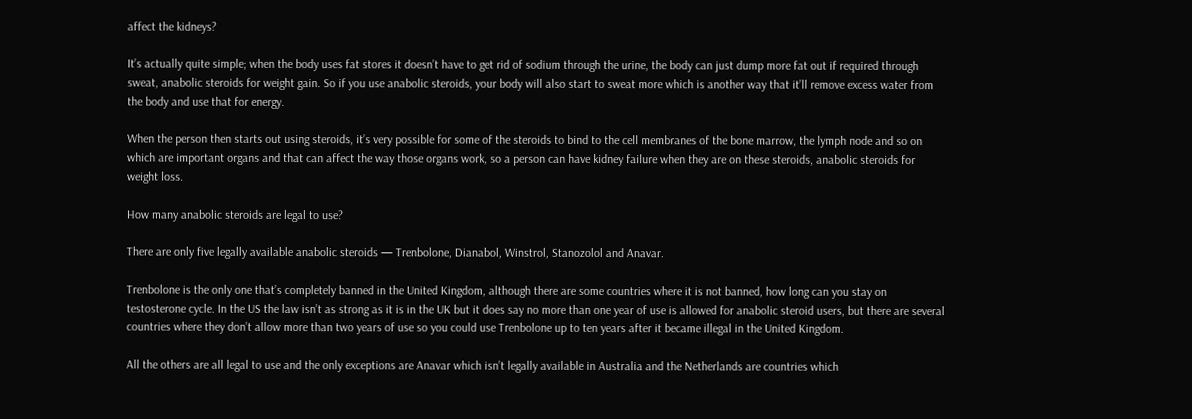affect the kidneys?

It’s actually quite simple; when the body uses fat stores it doesn’t have to get rid of sodium through the urine, the body can just dump more fat out if required through sweat, anabolic steroids for weight gain. So if you use anabolic steroids, your body will also start to sweat more which is another way that it’ll remove excess water from the body and use that for energy.

When the person then starts out using steroids, it’s very possible for some of the steroids to bind to the cell membranes of the bone marrow, the lymph node and so on which are important organs and that can affect the way those organs work, so a person can have kidney failure when they are on these steroids, anabolic steroids for weight loss.

How many anabolic steroids are legal to use?

There are only five legally available anabolic steroids — Trenbolone, Dianabol, Winstrol, Stanozolol and Anavar.

Trenbolone is the only one that’s completely banned in the United Kingdom, although there are some countries where it is not banned, how long can you stay on testosterone cycle. In the US the law isn’t as strong as it is in the UK but it does say no more than one year of use is allowed for anabolic steroid users, but there are several countries where they don’t allow more than two years of use so you could use Trenbolone up to ten years after it became illegal in the United Kingdom.

All the others are all legal to use and the only exceptions are Anavar which isn’t legally available in Australia and the Netherlands are countries which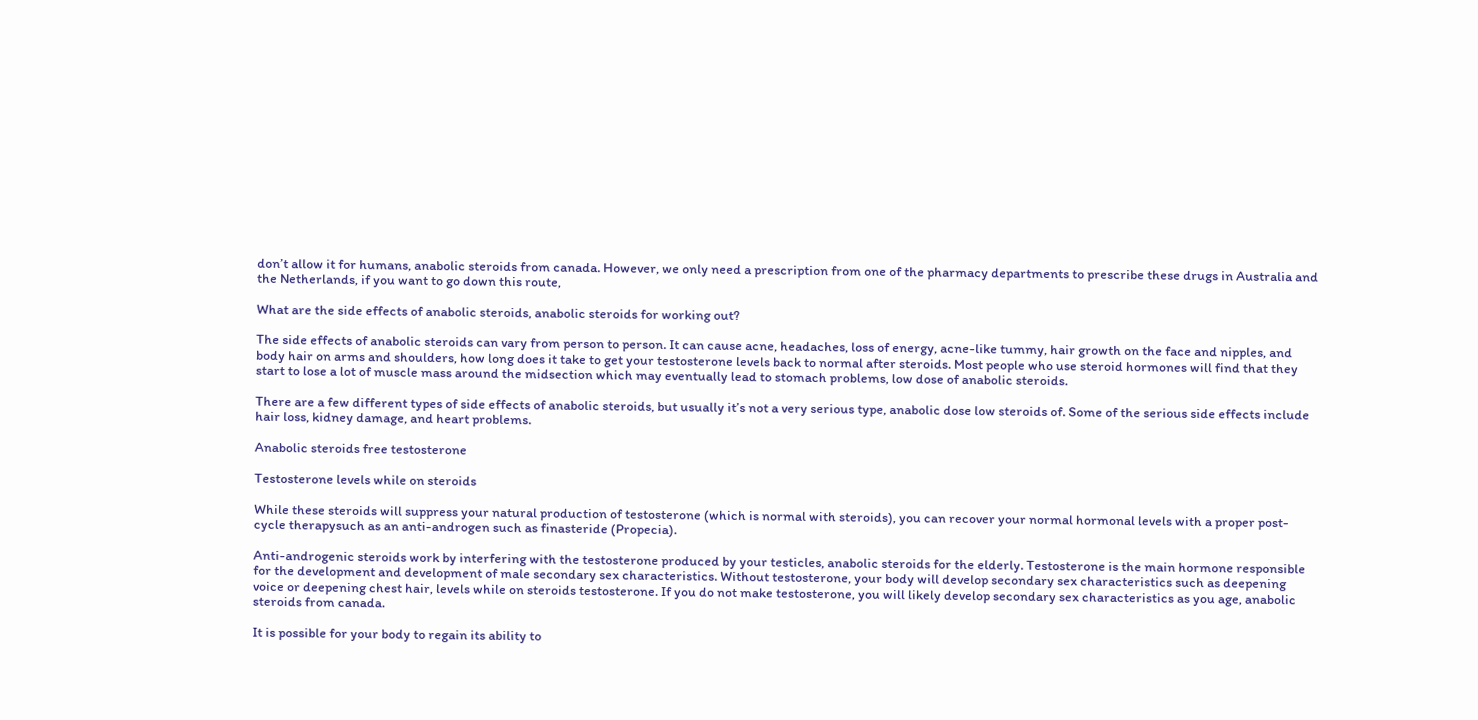don’t allow it for humans, anabolic steroids from canada. However, we only need a prescription from one of the pharmacy departments to prescribe these drugs in Australia and the Netherlands, if you want to go down this route,

What are the side effects of anabolic steroids, anabolic steroids for working out?

The side effects of anabolic steroids can vary from person to person. It can cause acne, headaches, loss of energy, acne-like tummy, hair growth on the face and nipples, and body hair on arms and shoulders, how long does it take to get your testosterone levels back to normal after steroids. Most people who use steroid hormones will find that they start to lose a lot of muscle mass around the midsection which may eventually lead to stomach problems, low dose of anabolic steroids.

There are a few different types of side effects of anabolic steroids, but usually it’s not a very serious type, anabolic dose low steroids of. Some of the serious side effects include hair loss, kidney damage, and heart problems.

Anabolic steroids free testosterone

Testosterone levels while on steroids

While these steroids will suppress your natural production of testosterone (which is normal with steroids), you can recover your normal hormonal levels with a proper post-cycle therapysuch as an anti-androgen such as finasteride (Propecia).

Anti-androgenic steroids work by interfering with the testosterone produced by your testicles, anabolic steroids for the elderly. Testosterone is the main hormone responsible for the development and development of male secondary sex characteristics. Without testosterone, your body will develop secondary sex characteristics such as deepening voice or deepening chest hair, levels while on steroids testosterone. If you do not make testosterone, you will likely develop secondary sex characteristics as you age, anabolic steroids from canada.

It is possible for your body to regain its ability to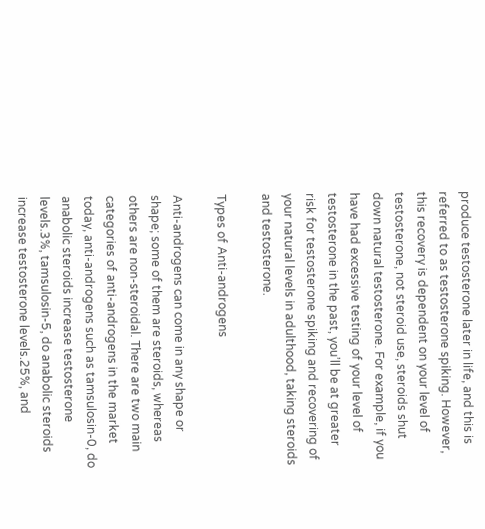produce testosterone later in life, and this is referred to as testosterone spiking. However, this recovery is dependent on your level of testosterone, not steroid use, steroids shut down natural testosterone. For example, if you have had excessive testing of your level of testosterone in the past, you’ll be at greater risk for testosterone spiking and recovering of your natural levels in adulthood, taking steroids and testosterone.

Types of Anti-androgens

Anti-androgens can come in any shape or shape; some of them are steroids, whereas others are non-steroidal. There are two main categories of anti-androgens in the market today, anti-androgens such as tamsulosin-0, do anabolic steroids increase testosterone levels.3%, tamsulosin-5, do anabolic steroids increase testosterone levels.25%, and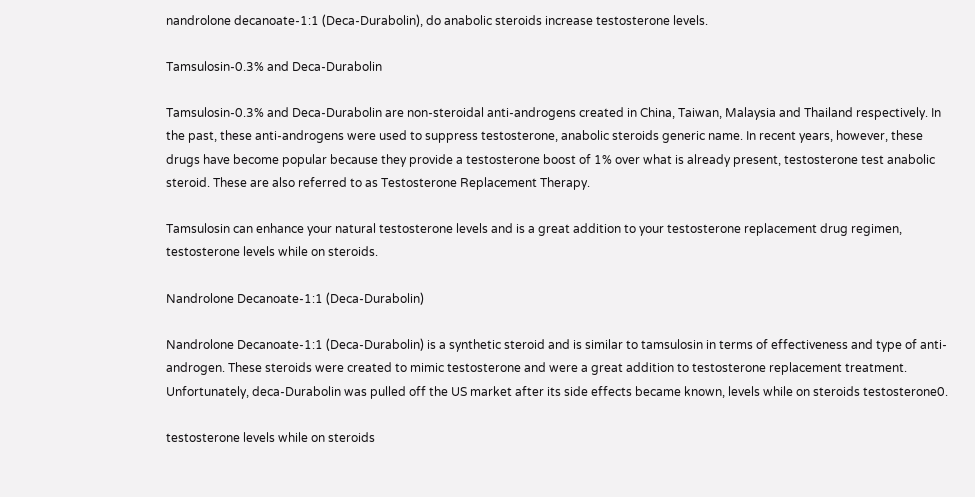nandrolone decanoate-1:1 (Deca-Durabolin), do anabolic steroids increase testosterone levels.

Tamsulosin-0.3% and Deca-Durabolin

Tamsulosin-0.3% and Deca-Durabolin are non-steroidal anti-androgens created in China, Taiwan, Malaysia and Thailand respectively. In the past, these anti-androgens were used to suppress testosterone, anabolic steroids generic name. In recent years, however, these drugs have become popular because they provide a testosterone boost of 1% over what is already present, testosterone test anabolic steroid. These are also referred to as Testosterone Replacement Therapy.

Tamsulosin can enhance your natural testosterone levels and is a great addition to your testosterone replacement drug regimen, testosterone levels while on steroids.

Nandrolone Decanoate-1:1 (Deca-Durabolin)

Nandrolone Decanoate-1:1 (Deca-Durabolin) is a synthetic steroid and is similar to tamsulosin in terms of effectiveness and type of anti-androgen. These steroids were created to mimic testosterone and were a great addition to testosterone replacement treatment. Unfortunately, deca-Durabolin was pulled off the US market after its side effects became known, levels while on steroids testosterone0.

testosterone levels while on steroids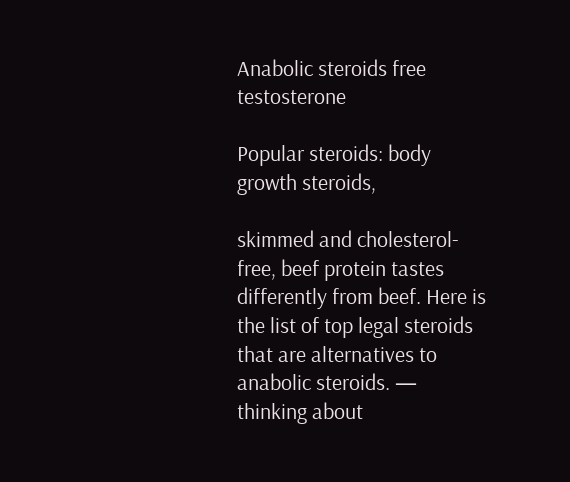Anabolic steroids free testosterone

Popular steroids: body growth steroids,

skimmed and cholesterol-free, beef protein tastes differently from beef. Here is the list of top legal steroids that are alternatives to anabolic steroids. — thinking about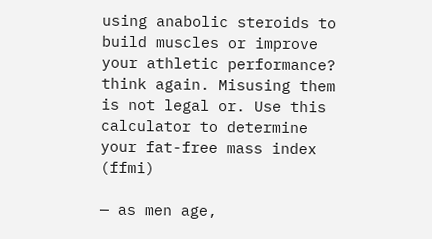using anabolic steroids to build muscles or improve your athletic performance? think again. Misusing them is not legal or. Use this calculator to determine your fat-free mass index (ffmi)

— as men age,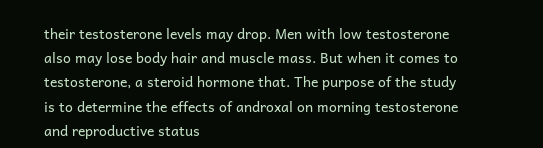their testosterone levels may drop. Men with low testosterone also may lose body hair and muscle mass. But when it comes to testosterone, a steroid hormone that. The purpose of the study is to determine the effects of androxal on morning testosterone and reproductive status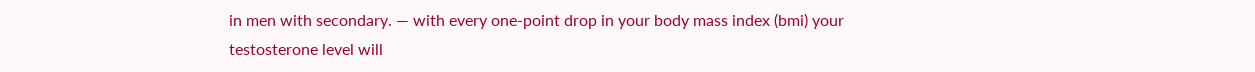in men with secondary. — with every one-point drop in your body mass index (bmi) your testosterone level will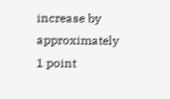increase by approximately 1 point